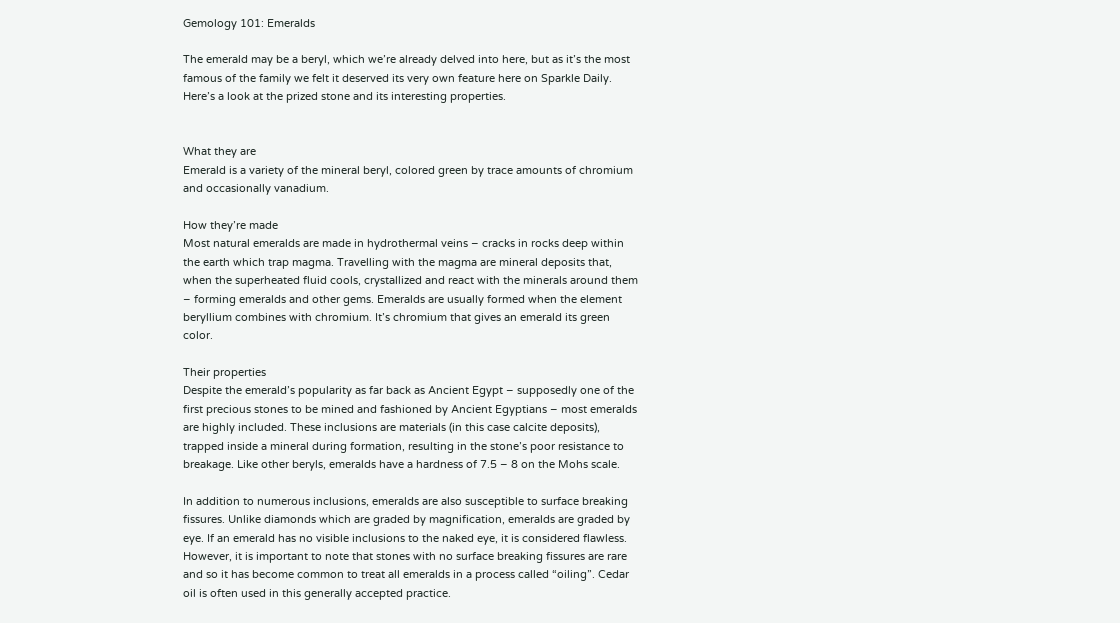Gemology 101: Emeralds

The emerald may be a beryl, which we’re already delved into here, but as it’s the most famous of the family we felt it deserved its very own feature here on Sparkle Daily. Here’s a look at the prized stone and its interesting properties.


What they are
Emerald is a variety of the mineral beryl, colored green by trace amounts of chromium and occasionally vanadium.

How they’re made
Most natural emeralds are made in hydrothermal veins – cracks in rocks deep within the earth which trap magma. Travelling with the magma are mineral deposits that, when the superheated fluid cools, crystallized and react with the minerals around them – forming emeralds and other gems. Emeralds are usually formed when the element beryllium combines with chromium. It’s chromium that gives an emerald its green color.

Their properties
Despite the emerald’s popularity as far back as Ancient Egypt – supposedly one of the first precious stones to be mined and fashioned by Ancient Egyptians – most emeralds are highly included. These inclusions are materials (in this case calcite deposits), trapped inside a mineral during formation, resulting in the stone’s poor resistance to breakage. Like other beryls, emeralds have a hardness of 7.5 – 8 on the Mohs scale.

In addition to numerous inclusions, emeralds are also susceptible to surface breaking fissures. Unlike diamonds which are graded by magnification, emeralds are graded by eye. If an emerald has no visible inclusions to the naked eye, it is considered flawless. However, it is important to note that stones with no surface breaking fissures are rare and so it has become common to treat all emeralds in a process called “oiling”. Cedar oil is often used in this generally accepted practice.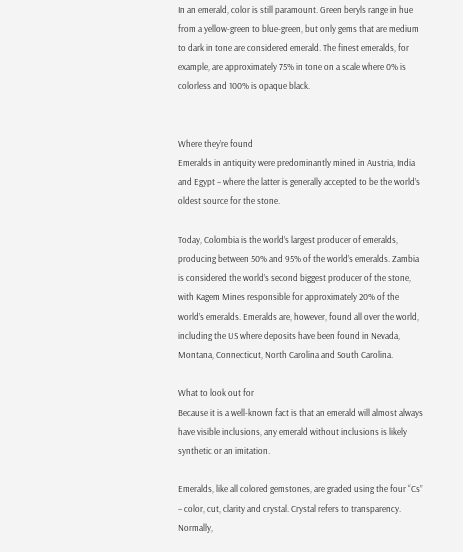In an emerald, color is still paramount. Green beryls range in hue from a yellow-green to blue-green, but only gems that are medium to dark in tone are considered emerald. The finest emeralds, for example, are approximately 75% in tone on a scale where 0% is colorless and 100% is opaque black.


Where they’re found
Emeralds in antiquity were predominantly mined in Austria, India and Egypt – where the latter is generally accepted to be the world’s oldest source for the stone.

Today, Colombia is the world’s largest producer of emeralds, producing between 50% and 95% of the world’s emeralds. Zambia is considered the world’s second biggest producer of the stone, with Kagem Mines responsible for approximately 20% of the world’s emeralds. Emeralds are, however, found all over the world, including the US where deposits have been found in Nevada, Montana, Connecticut, North Carolina and South Carolina.

What to look out for
Because it is a well-known fact is that an emerald will almost always have visible inclusions, any emerald without inclusions is likely synthetic or an imitation.

Emeralds, like all colored gemstones, are graded using the four “Cs” – color, cut, clarity and crystal. Crystal refers to transparency. Normally,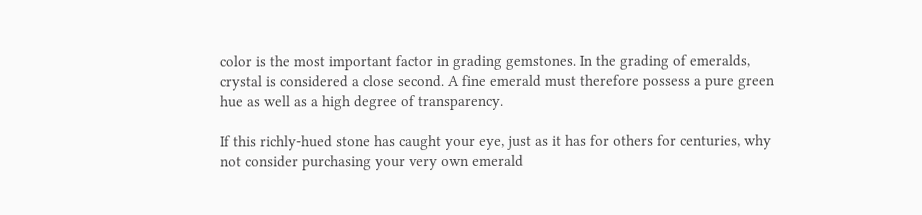color is the most important factor in grading gemstones. In the grading of emeralds, crystal is considered a close second. A fine emerald must therefore possess a pure green hue as well as a high degree of transparency.

If this richly-hued stone has caught your eye, just as it has for others for centuries, why not consider purchasing your very own emerald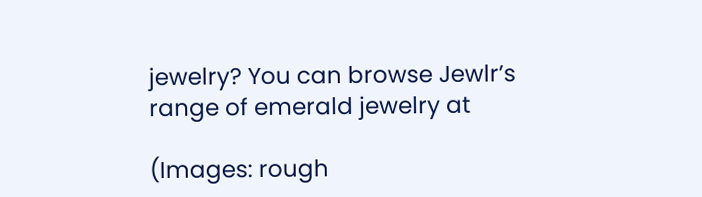jewelry? You can browse Jewlr’s range of emerald jewelry at

(Images: rough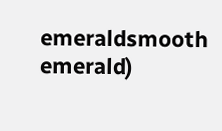emeraldsmooth emerald)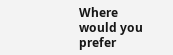Where would you prefer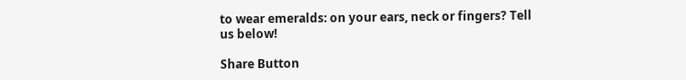to wear emeralds: on your ears, neck or fingers? Tell us below!

Share Button